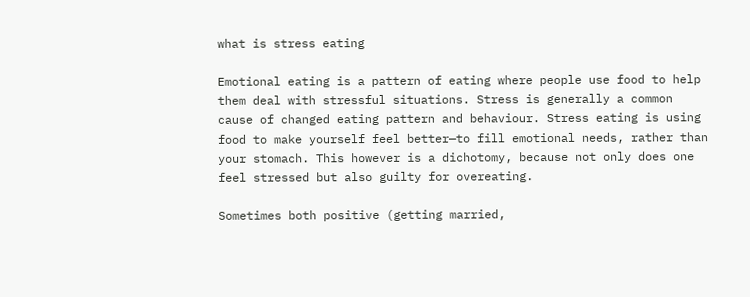what is stress eating

Emotional eating is a pattern of eating where people use food to help them deal with stressful situations. Stress is generally a common cause of changed eating pattern and behaviour. Stress eating is using food to make yourself feel better—to fill emotional needs, rather than your stomach. This however is a dichotomy, because not only does one feel stressed but also guilty for overeating.

Sometimes both positive (getting married,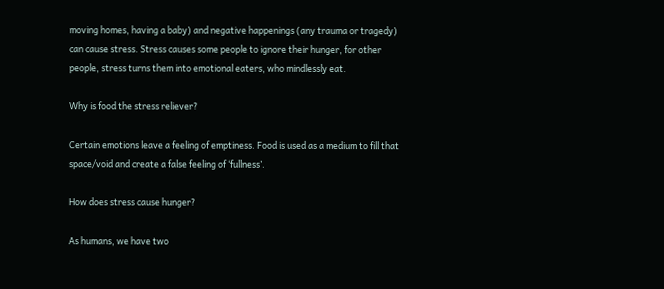moving homes, having a baby) and negative happenings (any trauma or tragedy) can cause stress. Stress causes some people to ignore their hunger, for other people, stress turns them into emotional eaters, who mindlessly eat.

Why is food the stress reliever?

Certain emotions leave a feeling of emptiness. Food is used as a medium to fill that space/void and create a false feeling of ‘fullness’.

How does stress cause hunger?

As humans, we have two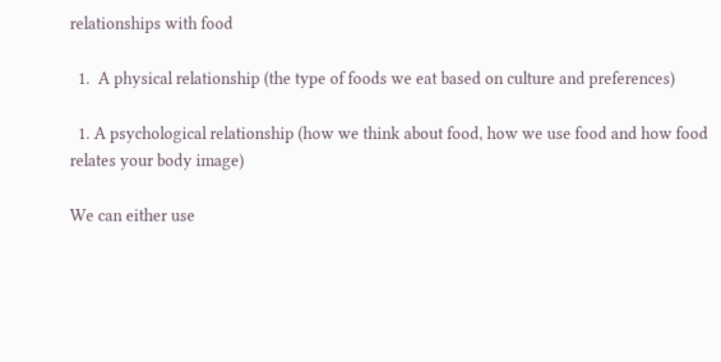relationships with food

  1.  A physical relationship (the type of foods we eat based on culture and preferences)

  1. A psychological relationship (how we think about food, how we use food and how food relates your body image)

We can either use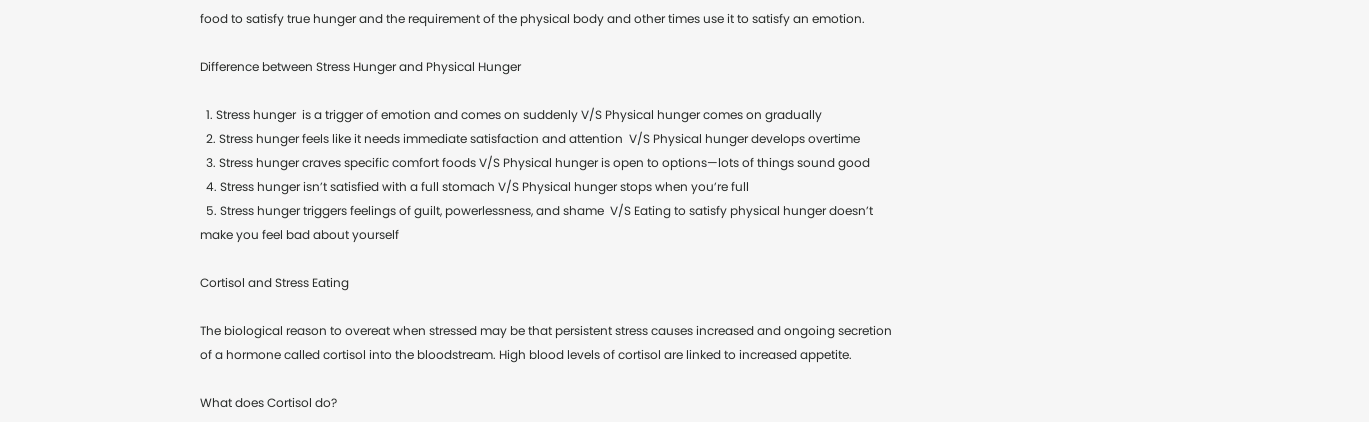food to satisfy true hunger and the requirement of the physical body and other times use it to satisfy an emotion.

Difference between Stress Hunger and Physical Hunger

  1. Stress hunger  is a trigger of emotion and comes on suddenly V/S Physical hunger comes on gradually
  2. Stress hunger feels like it needs immediate satisfaction and attention  V/S Physical hunger develops overtime
  3. Stress hunger craves specific comfort foods V/S Physical hunger is open to options—lots of things sound good
  4. Stress hunger isn’t satisfied with a full stomach V/S Physical hunger stops when you’re full
  5. Stress hunger triggers feelings of guilt, powerlessness, and shame  V/S Eating to satisfy physical hunger doesn’t make you feel bad about yourself

Cortisol and Stress Eating

The biological reason to overeat when stressed may be that persistent stress causes increased and ongoing secretion of a hormone called cortisol into the bloodstream. High blood levels of cortisol are linked to increased appetite.

What does Cortisol do?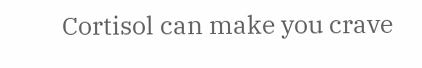Cortisol can make you crave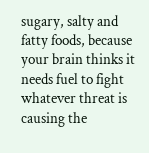sugary, salty and fatty foods, because your brain thinks it needs fuel to fight whatever threat is causing the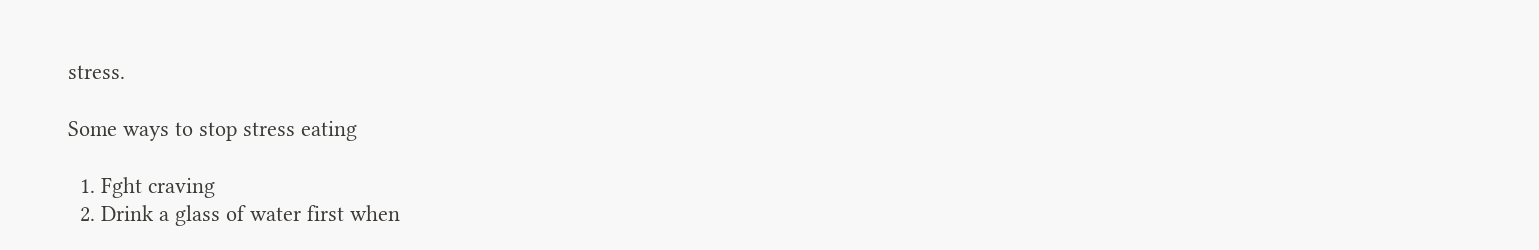stress.

Some ways to stop stress eating

  1. Fght craving
  2. Drink a glass of water first when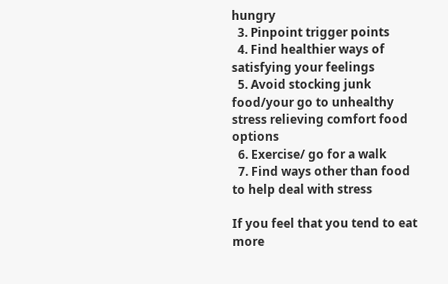hungry
  3. Pinpoint trigger points
  4. Find healthier ways of satisfying your feelings
  5. Avoid stocking junk food/your go to unhealthy stress relieving comfort food options
  6. Exercise/ go for a walk
  7. Find ways other than food to help deal with stress

If you feel that you tend to eat more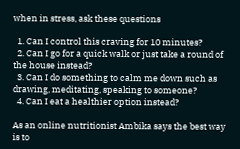when in stress, ask these questions

  1. Can I control this craving for 10 minutes?
  2. Can I go for a quick walk or just take a round of the house instead?
  3. Can I do something to calm me down such as drawing, meditating, speaking to someone?
  4. Can I eat a healthier option instead?

As an online nutritionist Ambika says the best way is to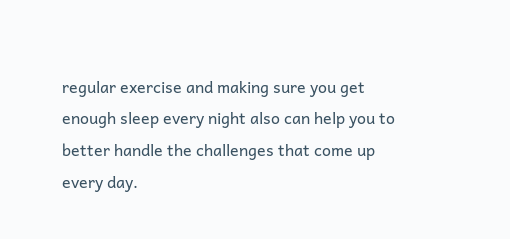regular exercise and making sure you get enough sleep every night also can help you to better handle the challenges that come up every day.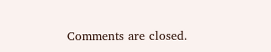Comments are closed.